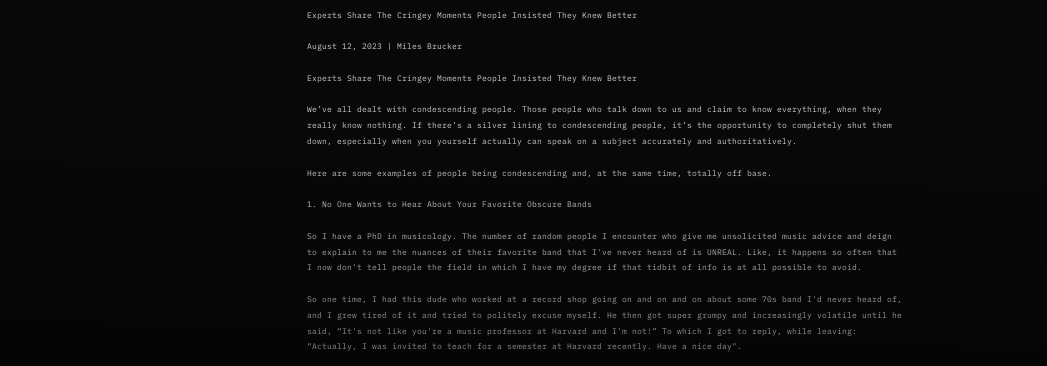Experts Share The Cringey Moments People Insisted They Knew Better

August 12, 2023 | Miles Brucker

Experts Share The Cringey Moments People Insisted They Knew Better

We’ve all dealt with condescending people. Those people who talk down to us and claim to know everything, when they really know nothing. If there’s a silver lining to condescending people, it’s the opportunity to completely shut them down, especially when you yourself actually can speak on a subject accurately and authoritatively.

Here are some examples of people being condescending and, at the same time, totally off base.

1. No One Wants to Hear About Your Favorite Obscure Bands

So I have a PhD in musicology. The number of random people I encounter who give me unsolicited music advice and deign to explain to me the nuances of their favorite band that I've never heard of is UNREAL. Like, it happens so often that I now don't tell people the field in which I have my degree if that tidbit of info is at all possible to avoid.

So one time, I had this dude who worked at a record shop going on and on and on about some 70s band I'd never heard of, and I grew tired of it and tried to politely excuse myself. He then got super grumpy and increasingly volatile until he said, “It's not like you're a music professor at Harvard and I'm not!” To which I got to reply, while leaving: “Actually, I was invited to teach for a semester at Harvard recently. Have a nice day".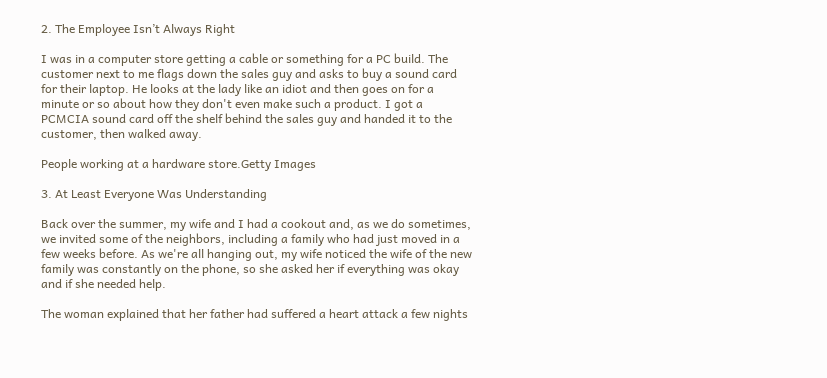2. The Employee Isn’t Always Right

I was in a computer store getting a cable or something for a PC build. The customer next to me flags down the sales guy and asks to buy a sound card for their laptop. He looks at the lady like an idiot and then goes on for a minute or so about how they don't even make such a product. I got a PCMCIA sound card off the shelf behind the sales guy and handed it to the customer, then walked away.

People working at a hardware store.Getty Images

3. At Least Everyone Was Understanding

Back over the summer, my wife and I had a cookout and, as we do sometimes, we invited some of the neighbors, including a family who had just moved in a few weeks before. As we're all hanging out, my wife noticed the wife of the new family was constantly on the phone, so she asked her if everything was okay and if she needed help.

The woman explained that her father had suffered a heart attack a few nights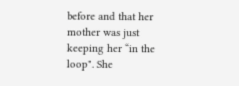before and that her mother was just keeping her “in the loop". She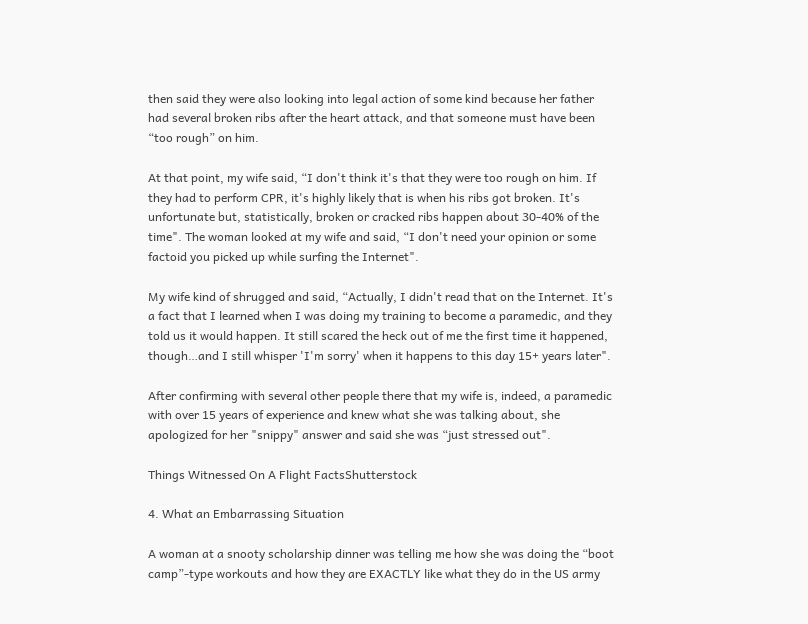then said they were also looking into legal action of some kind because her father had several broken ribs after the heart attack, and that someone must have been “too rough” on him.

At that point, my wife said, “I don't think it's that they were too rough on him. If they had to perform CPR, it's highly likely that is when his ribs got broken. It's unfortunate but, statistically, broken or cracked ribs happen about 30-40% of the time". The woman looked at my wife and said, “I don't need your opinion or some factoid you picked up while surfing the Internet".

My wife kind of shrugged and said, “Actually, I didn't read that on the Internet. It's a fact that I learned when I was doing my training to become a paramedic, and they told us it would happen. It still scared the heck out of me the first time it happened, though…and I still whisper 'I'm sorry' when it happens to this day 15+ years later".

After confirming with several other people there that my wife is, indeed, a paramedic with over 15 years of experience and knew what she was talking about, she apologized for her "snippy" answer and said she was “just stressed out".

Things Witnessed On A Flight FactsShutterstock

4. What an Embarrassing Situation

A woman at a snooty scholarship dinner was telling me how she was doing the “boot camp”-type workouts and how they are EXACTLY like what they do in the US army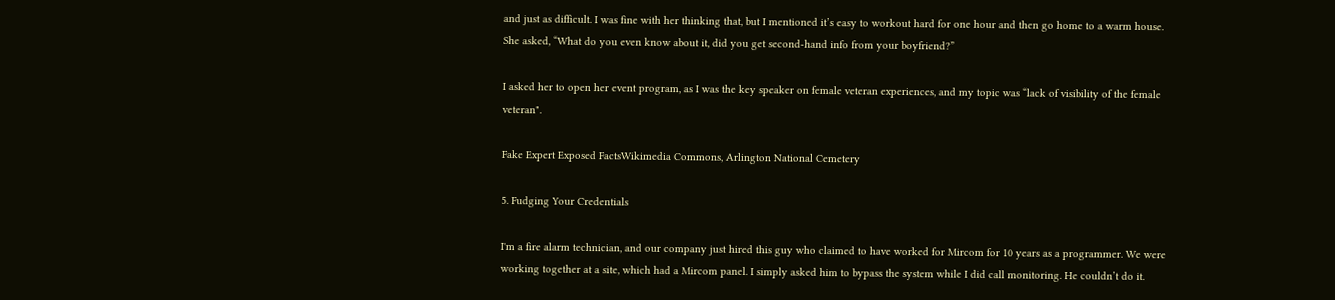and just as difficult. I was fine with her thinking that, but I mentioned it’s easy to workout hard for one hour and then go home to a warm house. She asked, “What do you even know about it, did you get second-hand info from your boyfriend?”

I asked her to open her event program, as I was the key speaker on female veteran experiences, and my topic was “lack of visibility of the female veteran".

Fake Expert Exposed FactsWikimedia Commons, Arlington National Cemetery

5. Fudging Your Credentials

I'm a fire alarm technician, and our company just hired this guy who claimed to have worked for Mircom for 10 years as a programmer. We were working together at a site, which had a Mircom panel. I simply asked him to bypass the system while I did call monitoring. He couldn’t do it.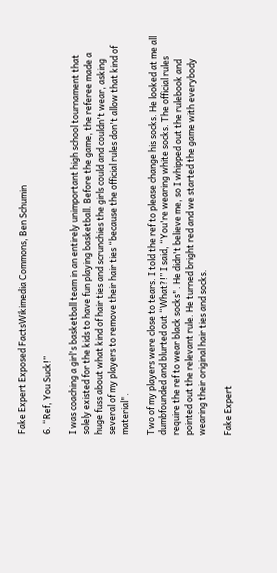Fake Expert Exposed FactsWikimedia Commons, Ben Schumin

6. “Ref, You Suck!”

I was coaching a girl's basketball team in an entirely unimportant high school tournament that solely existed for the kids to have fun playing basketball. Before the game, the referee made a huge fuss about what kind of hair ties and scrunchies the girls could and couldn't wear, asking several of my players to remove their hair ties “because the official rules don't allow that kind of material".

Two of my players were close to tears. I told the ref to please change his socks. He looked at me all dumbfounded and blurted out “What?!” I said, “You're wearing white socks. The official rules require the ref to wear black socks". He didn't believe me, so I whipped out the rulebook and pointed out the relevant rule. He turned bright red and we started the game with everybody wearing their original hair ties and socks.

Fake Expert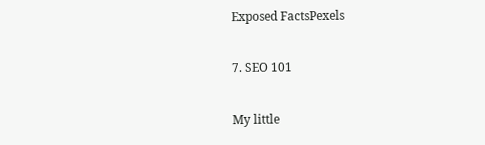Exposed FactsPexels

7. SEO 101

My little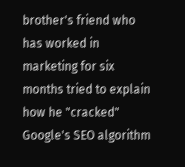brother's friend who has worked in marketing for six months tried to explain how he "cracked" Google's SEO algorithm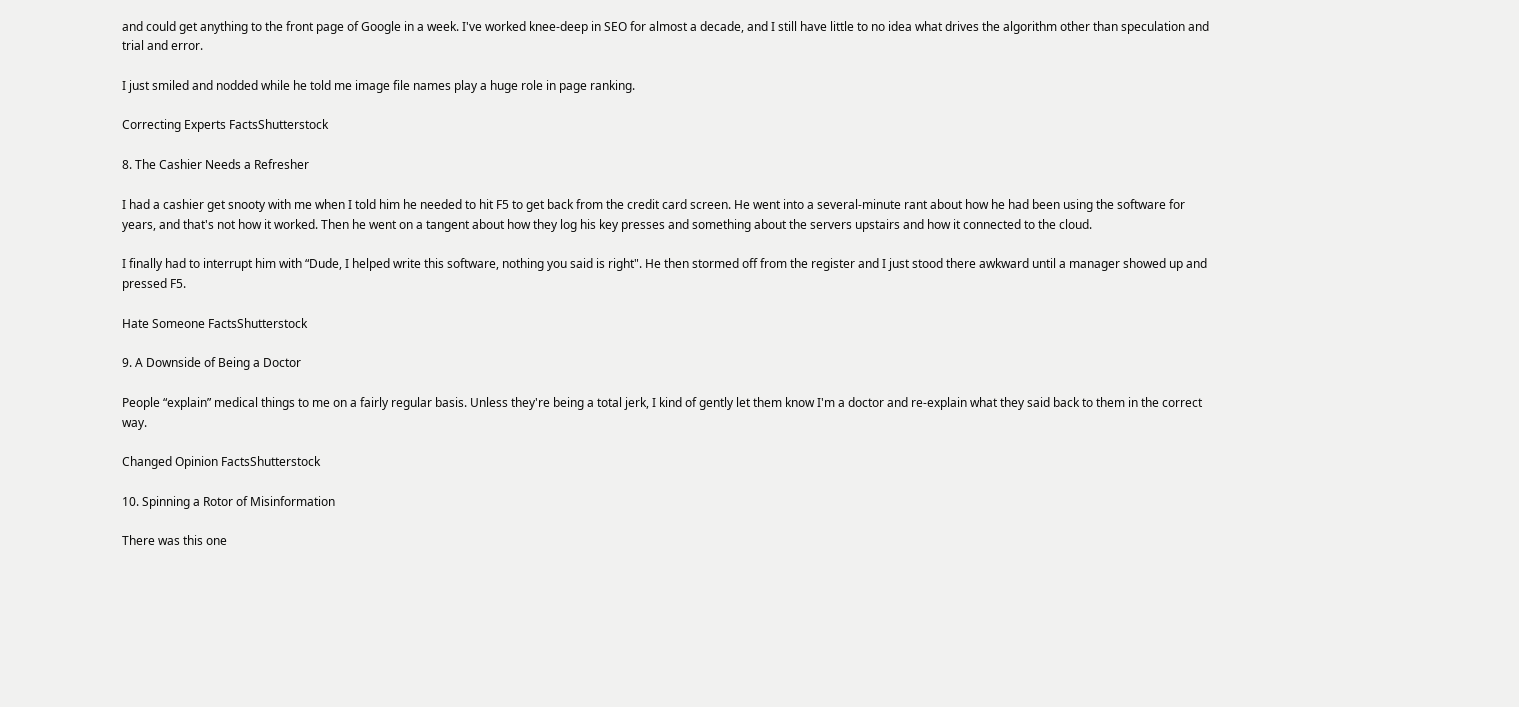and could get anything to the front page of Google in a week. I've worked knee-deep in SEO for almost a decade, and I still have little to no idea what drives the algorithm other than speculation and trial and error.

I just smiled and nodded while he told me image file names play a huge role in page ranking.

Correcting Experts FactsShutterstock

8. The Cashier Needs a Refresher

I had a cashier get snooty with me when I told him he needed to hit F5 to get back from the credit card screen. He went into a several-minute rant about how he had been using the software for years, and that's not how it worked. Then he went on a tangent about how they log his key presses and something about the servers upstairs and how it connected to the cloud.

I finally had to interrupt him with “Dude, I helped write this software, nothing you said is right". He then stormed off from the register and I just stood there awkward until a manager showed up and pressed F5.

Hate Someone FactsShutterstock

9. A Downside of Being a Doctor

People “explain” medical things to me on a fairly regular basis. Unless they're being a total jerk, I kind of gently let them know I'm a doctor and re-explain what they said back to them in the correct way.

Changed Opinion FactsShutterstock

10. Spinning a Rotor of Misinformation

There was this one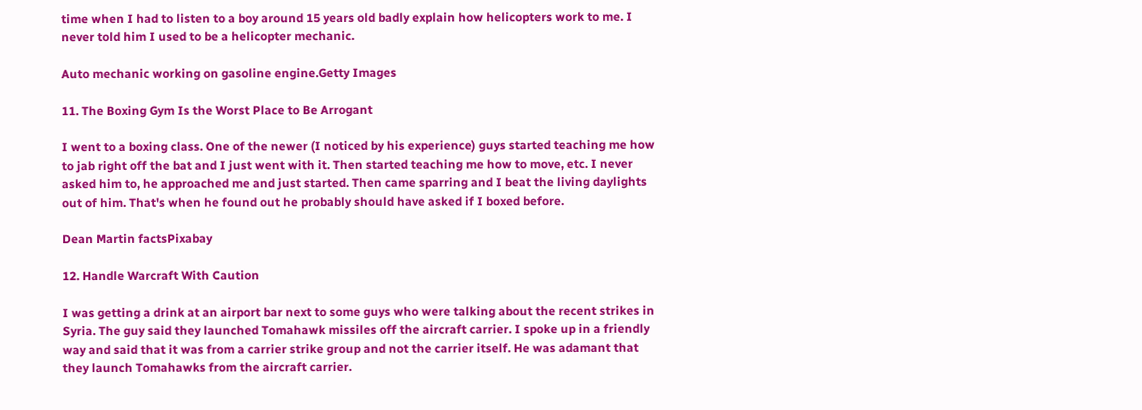time when I had to listen to a boy around 15 years old badly explain how helicopters work to me. I never told him I used to be a helicopter mechanic.

Auto mechanic working on gasoline engine.Getty Images

11. The Boxing Gym Is the Worst Place to Be Arrogant

I went to a boxing class. One of the newer (I noticed by his experience) guys started teaching me how to jab right off the bat and I just went with it. Then started teaching me how to move, etc. I never asked him to, he approached me and just started. Then came sparring and I beat the living daylights out of him. That's when he found out he probably should have asked if I boxed before.

Dean Martin factsPixabay

12. Handle Warcraft With Caution

I was getting a drink at an airport bar next to some guys who were talking about the recent strikes in Syria. The guy said they launched Tomahawk missiles off the aircraft carrier. I spoke up in a friendly way and said that it was from a carrier strike group and not the carrier itself. He was adamant that they launch Tomahawks from the aircraft carrier.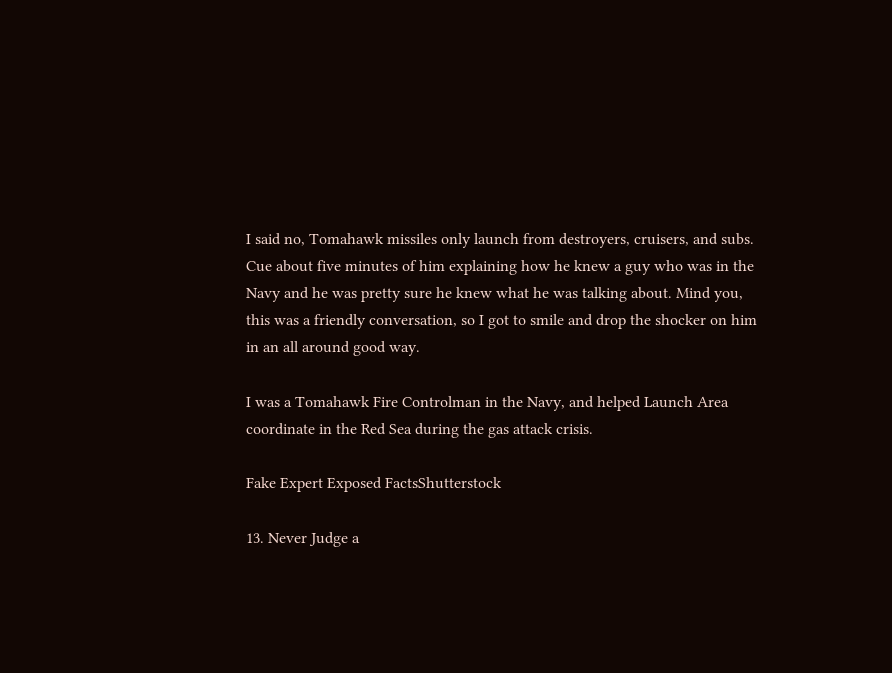I said no, Tomahawk missiles only launch from destroyers, cruisers, and subs. Cue about five minutes of him explaining how he knew a guy who was in the Navy and he was pretty sure he knew what he was talking about. Mind you, this was a friendly conversation, so I got to smile and drop the shocker on him in an all around good way.

I was a Tomahawk Fire Controlman in the Navy, and helped Launch Area coordinate in the Red Sea during the gas attack crisis.

Fake Expert Exposed FactsShutterstock

13. Never Judge a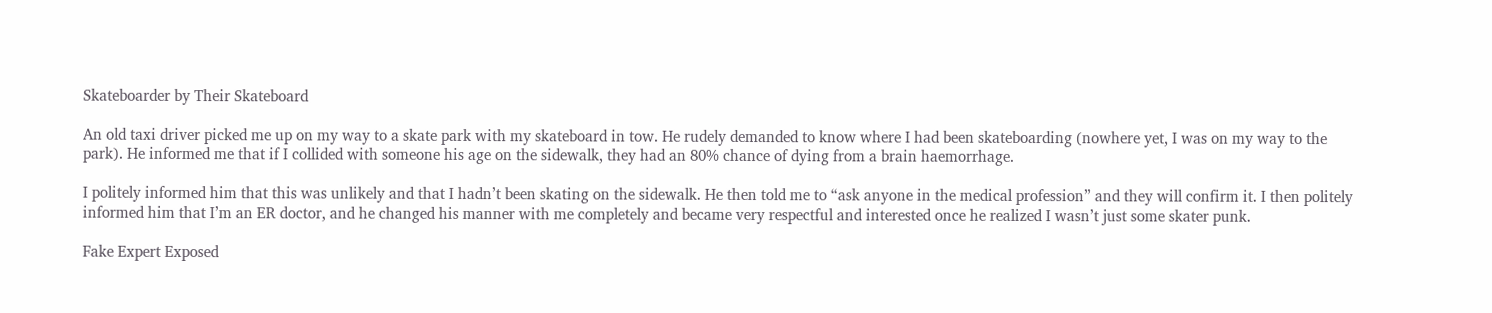Skateboarder by Their Skateboard

An old taxi driver picked me up on my way to a skate park with my skateboard in tow. He rudely demanded to know where I had been skateboarding (nowhere yet, I was on my way to the park). He informed me that if I collided with someone his age on the sidewalk, they had an 80% chance of dying from a brain haemorrhage.

I politely informed him that this was unlikely and that I hadn’t been skating on the sidewalk. He then told me to “ask anyone in the medical profession” and they will confirm it. I then politely informed him that I’m an ER doctor, and he changed his manner with me completely and became very respectful and interested once he realized I wasn’t just some skater punk.

Fake Expert Exposed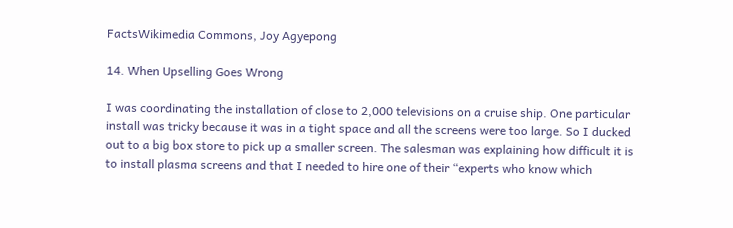FactsWikimedia Commons, Joy Agyepong

14. When Upselling Goes Wrong

I was coordinating the installation of close to 2,000 televisions on a cruise ship. One particular install was tricky because it was in a tight space and all the screens were too large. So I ducked out to a big box store to pick up a smaller screen. The salesman was explaining how difficult it is to install plasma screens and that I needed to hire one of their “experts who know which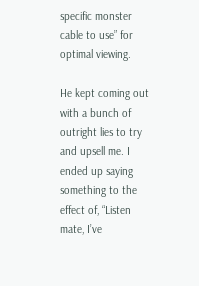specific monster cable to use” for optimal viewing.

He kept coming out with a bunch of outright lies to try and upsell me. I ended up saying something to the effect of, “Listen mate, I’ve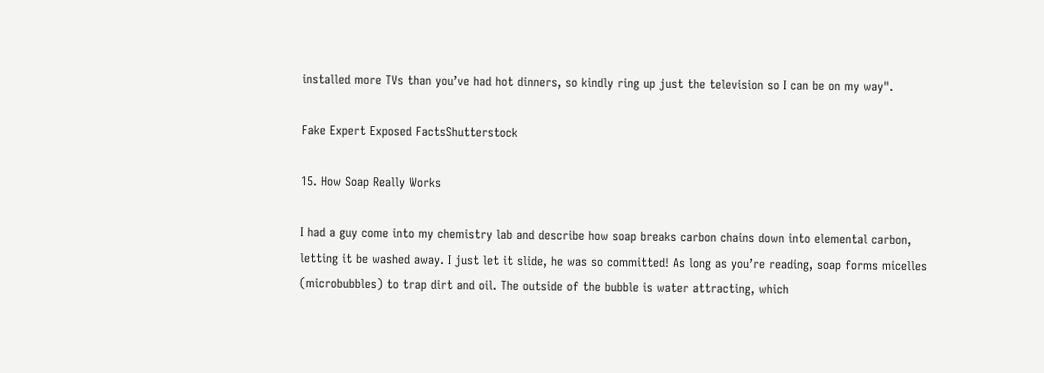installed more TVs than you’ve had hot dinners, so kindly ring up just the television so I can be on my way".

Fake Expert Exposed FactsShutterstock

15. How Soap Really Works

I had a guy come into my chemistry lab and describe how soap breaks carbon chains down into elemental carbon, letting it be washed away. I just let it slide, he was so committed! As long as you’re reading, soap forms micelles (microbubbles) to trap dirt and oil. The outside of the bubble is water attracting, which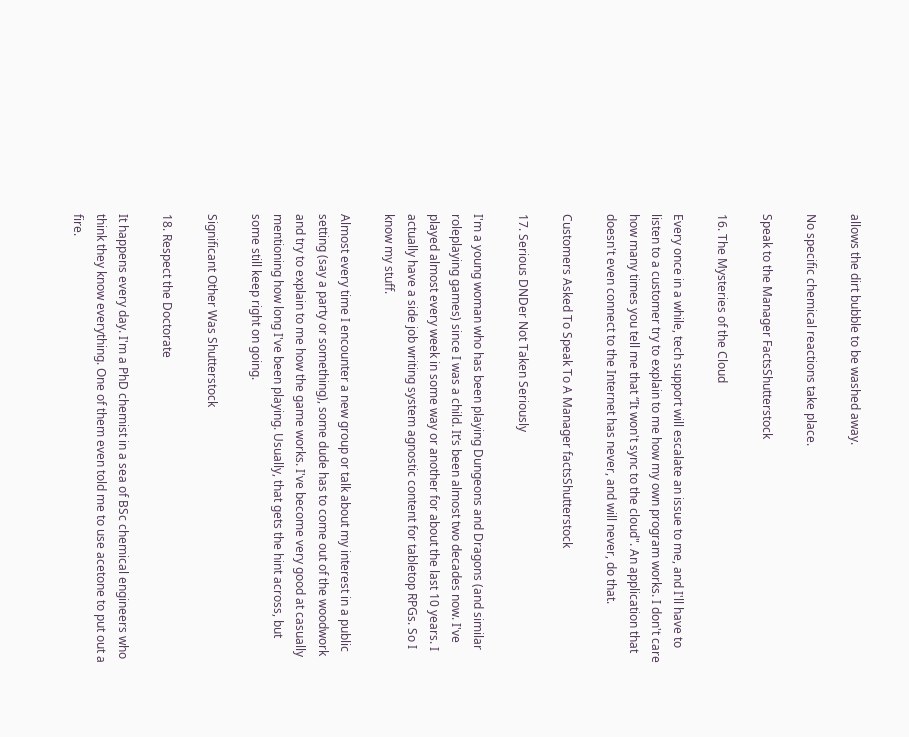allows the dirt bubble to be washed away.

No specific chemical reactions take place.

Speak to the Manager FactsShutterstock

16. The Mysteries of the Cloud

Every once in a while, tech support will escalate an issue to me, and I'll have to listen to a customer try to explain to me how my own program works. I don't care how many times you tell me that “It won't sync to the cloud". An application that doesn't even connect to the Internet has never, and will never, do that.

Customers Asked To Speak To A Manager factsShutterstock

17. Serious DNDer Not Taken Seriously

I'm a young woman who has been playing Dungeons and Dragons (and similar roleplaying games) since I was a child. It’s been almost two decades now. I've played almost every week in some way or another for about the last 10 years. I actually have a side job writing system agnostic content for tabletop RPGs. So I know my stuff.

Almost every time I encounter a new group or talk about my interest in a public setting (say a party or something), some dude has to come out of the woodwork and try to explain to me how the game works. I've become very good at casually mentioning how long I've been playing. Usually, that gets the hint across, but some still keep right on going.

Significant Other Was Shutterstock

18. Respect the Doctorate

It happens every day. I'm a PhD chemist in a sea of BSc chemical engineers who think they know everything. One of them even told me to use acetone to put out a fire.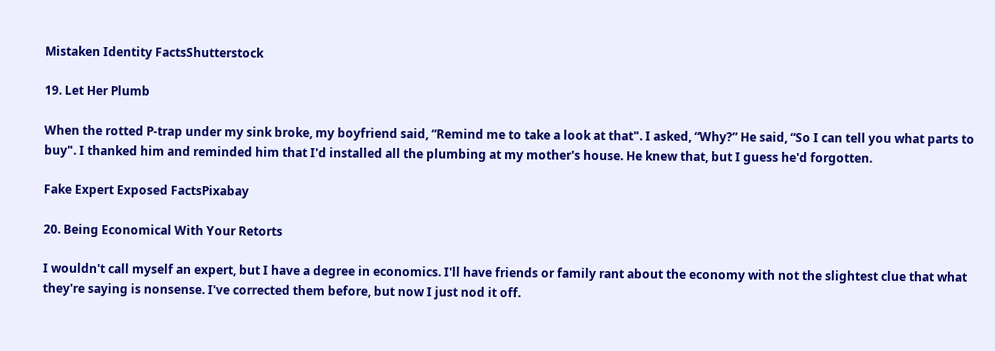Mistaken Identity FactsShutterstock

19. Let Her Plumb

When the rotted P-trap under my sink broke, my boyfriend said, “Remind me to take a look at that". I asked, “Why?” He said, “So I can tell you what parts to buy". I thanked him and reminded him that I'd installed all the plumbing at my mother's house. He knew that, but I guess he'd forgotten.

Fake Expert Exposed FactsPixabay

20. Being Economical With Your Retorts

I wouldn't call myself an expert, but I have a degree in economics. I'll have friends or family rant about the economy with not the slightest clue that what they're saying is nonsense. I've corrected them before, but now I just nod it off.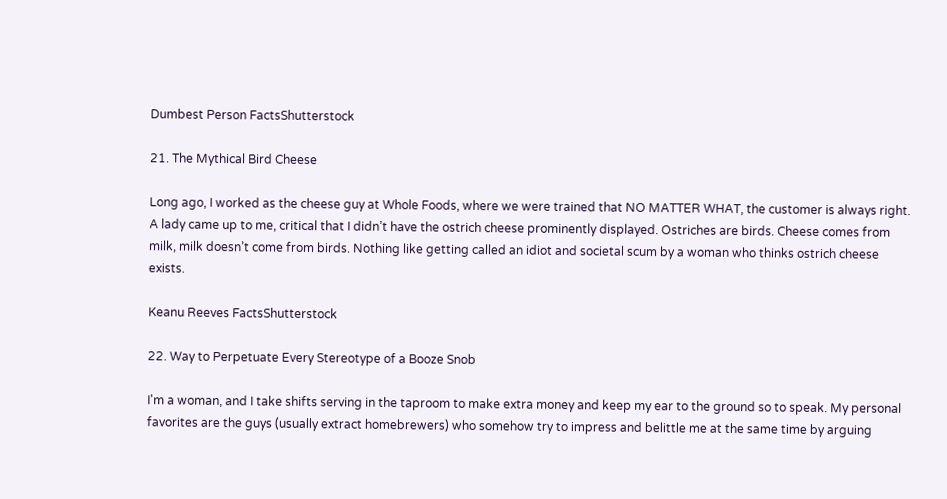Dumbest Person FactsShutterstock

21. The Mythical Bird Cheese

Long ago, I worked as the cheese guy at Whole Foods, where we were trained that NO MATTER WHAT, the customer is always right. A lady came up to me, critical that I didn’t have the ostrich cheese prominently displayed. Ostriches are birds. Cheese comes from milk, milk doesn’t come from birds. Nothing like getting called an idiot and societal scum by a woman who thinks ostrich cheese exists.

Keanu Reeves FactsShutterstock

22. Way to Perpetuate Every Stereotype of a Booze Snob

I'm a woman, and I take shifts serving in the taproom to make extra money and keep my ear to the ground so to speak. My personal favorites are the guys (usually extract homebrewers) who somehow try to impress and belittle me at the same time by arguing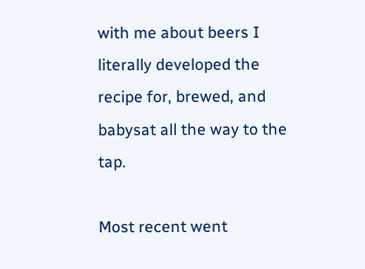with me about beers I literally developed the recipe for, brewed, and babysat all the way to the tap.

Most recent went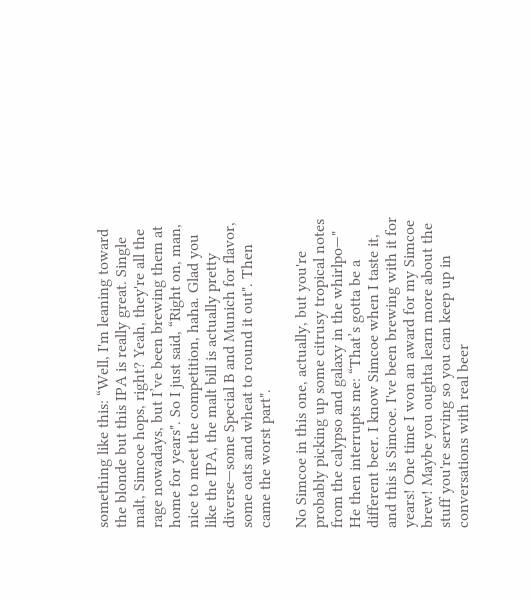something like this: “Well, I'm leaning toward the blonde but this IPA is really great. Single malt, Simcoe hops, right? Yeah, they're all the rage nowadays, but I’ve been brewing them at home for years". So I just said, “Right on, man, nice to meet the competition, haha. Glad you like the IPA, the malt bill is actually pretty diverse—some Special B and Munich for flavor, some oats and wheat to round it out". Then came the worst part".

No Simcoe in this one, actually, but you're probably picking up some citrusy tropical notes from the calypso and galaxy in the whirlpo—" He then interrupts me: “That’s gotta be a different beer. I know Simcoe when I taste it, and this is Simcoe. I've been brewing with it for years! One time I won an award for my Simcoe brew! Maybe you oughta learn more about the stuff you're serving so you can keep up in conversations with real beer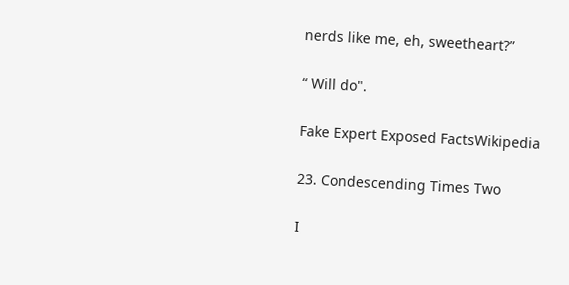nerds like me, eh, sweetheart?”

“ Will do".

Fake Expert Exposed FactsWikipedia

23. Condescending Times Two

I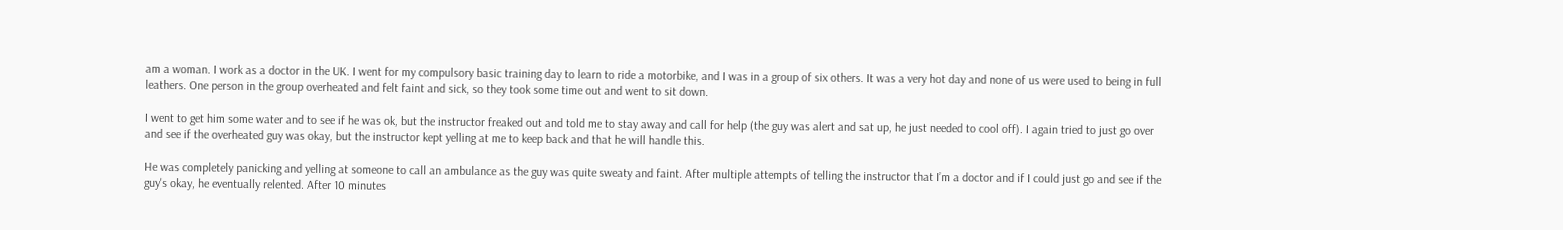am a woman. I work as a doctor in the UK. I went for my compulsory basic training day to learn to ride a motorbike, and I was in a group of six others. It was a very hot day and none of us were used to being in full leathers. One person in the group overheated and felt faint and sick, so they took some time out and went to sit down.

I went to get him some water and to see if he was ok, but the instructor freaked out and told me to stay away and call for help (the guy was alert and sat up, he just needed to cool off). I again tried to just go over and see if the overheated guy was okay, but the instructor kept yelling at me to keep back and that he will handle this.

He was completely panicking and yelling at someone to call an ambulance as the guy was quite sweaty and faint. After multiple attempts of telling the instructor that I’m a doctor and if I could just go and see if the guy's okay, he eventually relented. After 10 minutes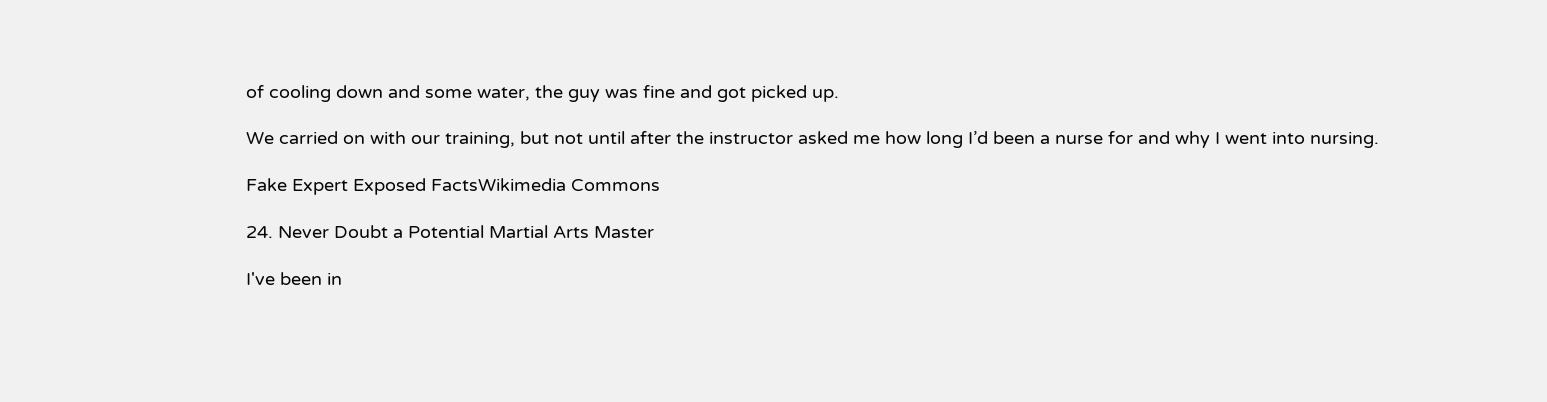of cooling down and some water, the guy was fine and got picked up.

We carried on with our training, but not until after the instructor asked me how long I’d been a nurse for and why I went into nursing.

Fake Expert Exposed FactsWikimedia Commons

24. Never Doubt a Potential Martial Arts Master

I've been in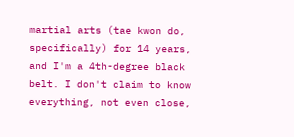martial arts (tae kwon do, specifically) for 14 years, and I'm a 4th-degree black belt. I don't claim to know everything, not even close,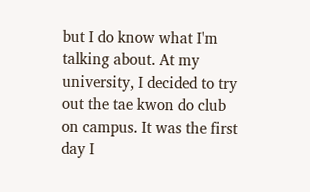but I do know what I'm talking about. At my university, I decided to try out the tae kwon do club on campus. It was the first day I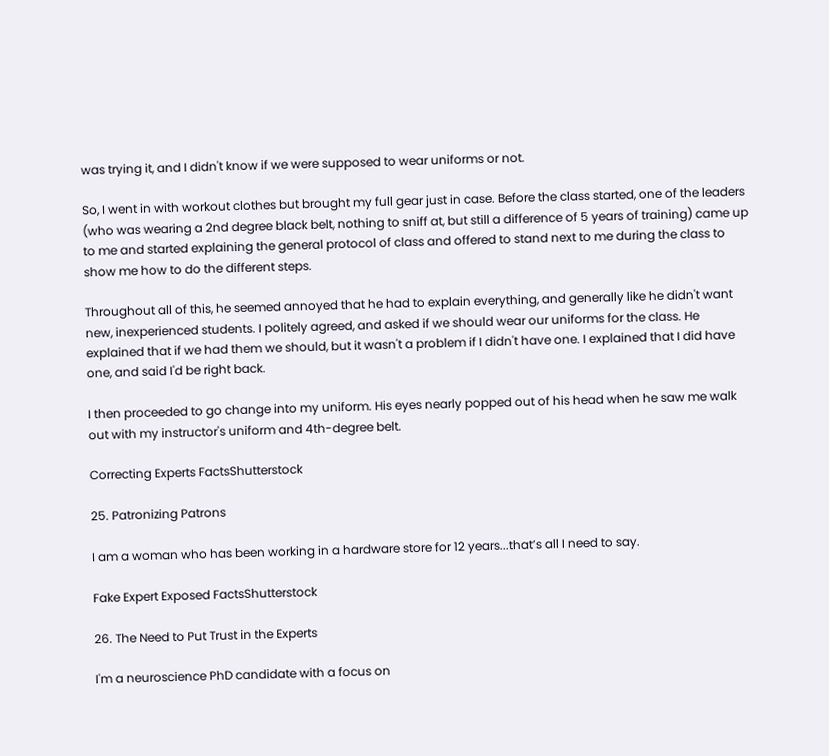was trying it, and I didn't know if we were supposed to wear uniforms or not.

So, I went in with workout clothes but brought my full gear just in case. Before the class started, one of the leaders (who was wearing a 2nd degree black belt, nothing to sniff at, but still a difference of 5 years of training) came up to me and started explaining the general protocol of class and offered to stand next to me during the class to show me how to do the different steps.

Throughout all of this, he seemed annoyed that he had to explain everything, and generally like he didn't want new, inexperienced students. I politely agreed, and asked if we should wear our uniforms for the class. He explained that if we had them we should, but it wasn't a problem if I didn't have one. I explained that I did have one, and said I'd be right back.

I then proceeded to go change into my uniform. His eyes nearly popped out of his head when he saw me walk out with my instructor's uniform and 4th-degree belt.

Correcting Experts FactsShutterstock

25. Patronizing Patrons

I am a woman who has been working in a hardware store for 12 years...that’s all I need to say.

Fake Expert Exposed FactsShutterstock

26. The Need to Put Trust in the Experts

I'm a neuroscience PhD candidate with a focus on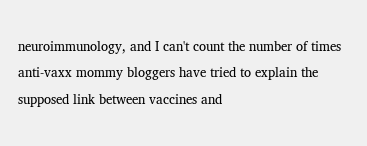neuroimmunology, and I can't count the number of times anti-vaxx mommy bloggers have tried to explain the supposed link between vaccines and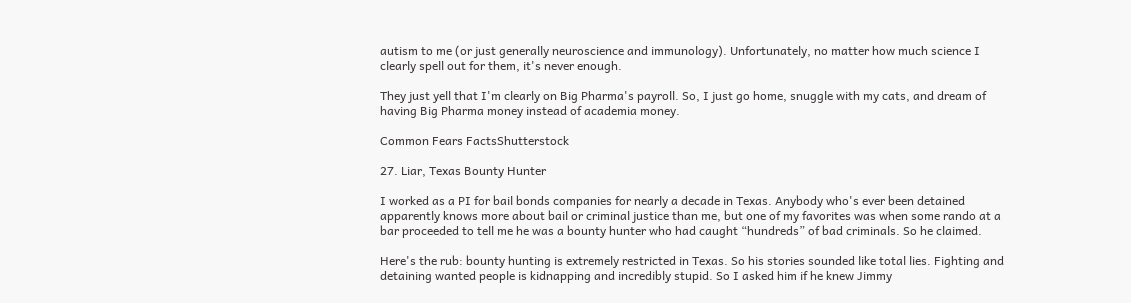autism to me (or just generally neuroscience and immunology). Unfortunately, no matter how much science I clearly spell out for them, it's never enough.

They just yell that I'm clearly on Big Pharma's payroll. So, I just go home, snuggle with my cats, and dream of having Big Pharma money instead of academia money.

Common Fears FactsShutterstock

27. Liar, Texas Bounty Hunter

I worked as a PI for bail bonds companies for nearly a decade in Texas. Anybody who's ever been detained apparently knows more about bail or criminal justice than me, but one of my favorites was when some rando at a bar proceeded to tell me he was a bounty hunter who had caught “hundreds” of bad criminals. So he claimed.

Here's the rub: bounty hunting is extremely restricted in Texas. So his stories sounded like total lies. Fighting and detaining wanted people is kidnapping and incredibly stupid. So I asked him if he knew Jimmy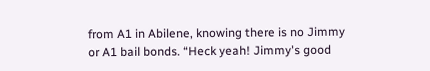from A1 in Abilene, knowing there is no Jimmy or A1 bail bonds. “Heck yeah! Jimmy's good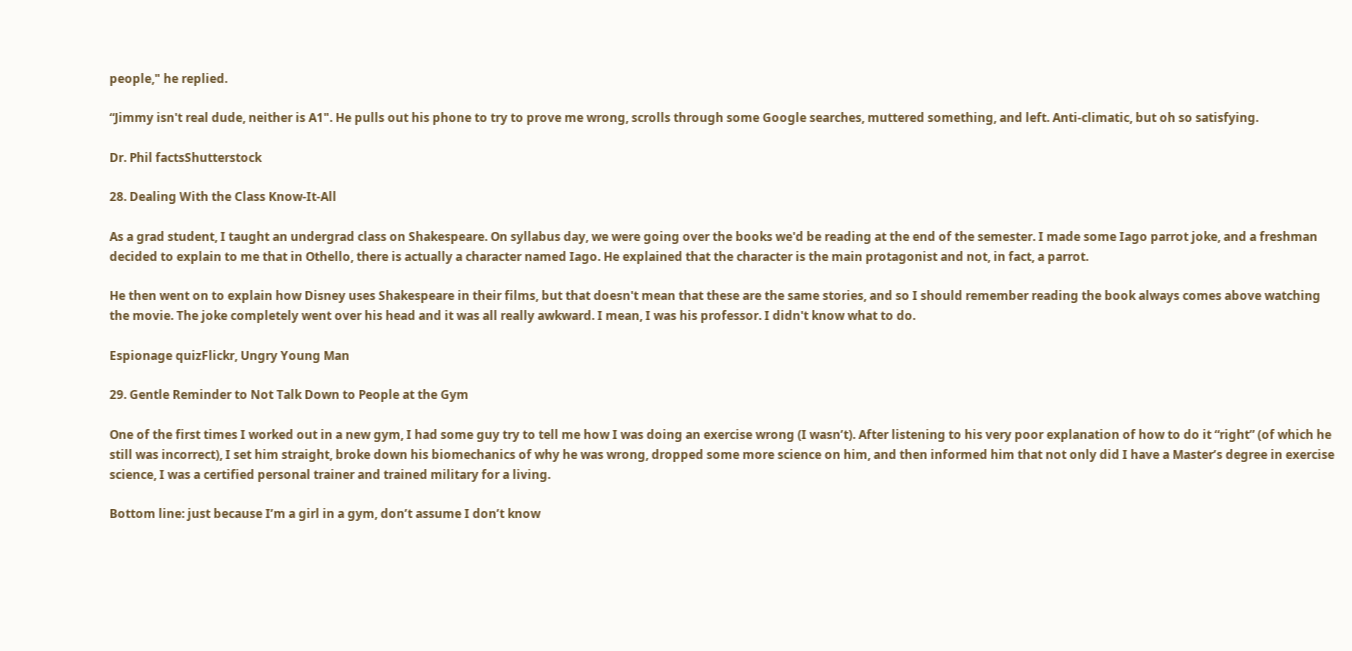people," he replied.

“Jimmy isn't real dude, neither is A1". He pulls out his phone to try to prove me wrong, scrolls through some Google searches, muttered something, and left. Anti-climatic, but oh so satisfying.

Dr. Phil factsShutterstock

28. Dealing With the Class Know-It-All

As a grad student, I taught an undergrad class on Shakespeare. On syllabus day, we were going over the books we'd be reading at the end of the semester. I made some Iago parrot joke, and a freshman decided to explain to me that in Othello, there is actually a character named Iago. He explained that the character is the main protagonist and not, in fact, a parrot.

He then went on to explain how Disney uses Shakespeare in their films, but that doesn't mean that these are the same stories, and so I should remember reading the book always comes above watching the movie. The joke completely went over his head and it was all really awkward. I mean, I was his professor. I didn't know what to do.

Espionage quizFlickr, Ungry Young Man

29. Gentle Reminder to Not Talk Down to People at the Gym

One of the first times I worked out in a new gym, I had some guy try to tell me how I was doing an exercise wrong (I wasn’t). After listening to his very poor explanation of how to do it “right” (of which he still was incorrect), I set him straight, broke down his biomechanics of why he was wrong, dropped some more science on him, and then informed him that not only did I have a Master’s degree in exercise science, I was a certified personal trainer and trained military for a living.

Bottom line: just because I’m a girl in a gym, don’t assume I don’t know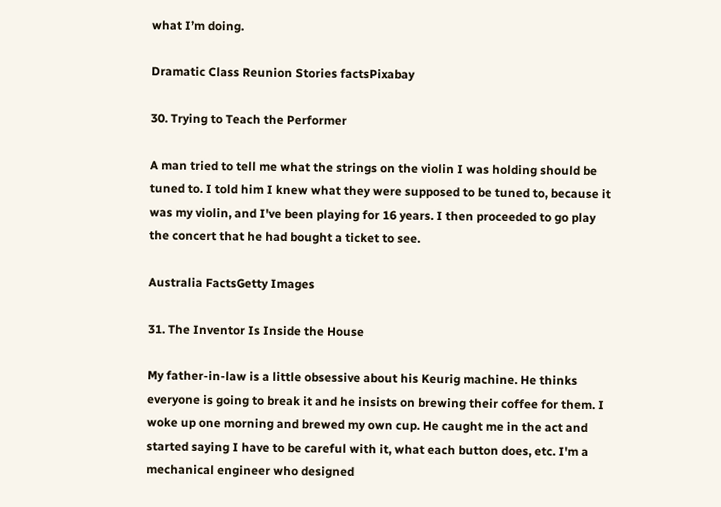what I’m doing.

Dramatic Class Reunion Stories factsPixabay

30. Trying to Teach the Performer

A man tried to tell me what the strings on the violin I was holding should be tuned to. I told him I knew what they were supposed to be tuned to, because it was my violin, and I've been playing for 16 years. I then proceeded to go play the concert that he had bought a ticket to see.

Australia FactsGetty Images

31. The Inventor Is Inside the House

My father-in-law is a little obsessive about his Keurig machine. He thinks everyone is going to break it and he insists on brewing their coffee for them. I woke up one morning and brewed my own cup. He caught me in the act and started saying I have to be careful with it, what each button does, etc. I'm a mechanical engineer who designed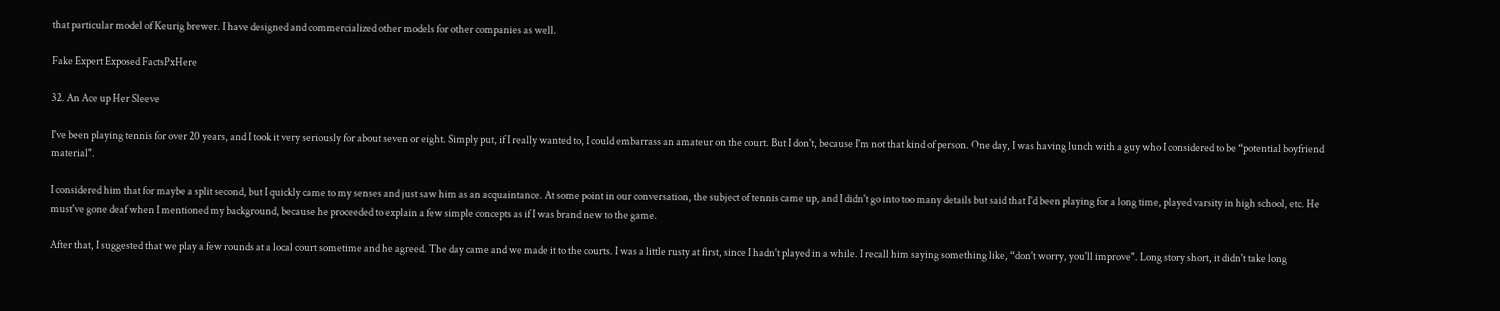that particular model of Keurig brewer. I have designed and commercialized other models for other companies as well.

Fake Expert Exposed FactsPxHere

32. An Ace up Her Sleeve

I've been playing tennis for over 20 years, and I took it very seriously for about seven or eight. Simply put, if I really wanted to, I could embarrass an amateur on the court. But I don't, because I'm not that kind of person. One day, I was having lunch with a guy who I considered to be “potential boyfriend material".

I considered him that for maybe a split second, but I quickly came to my senses and just saw him as an acquaintance. At some point in our conversation, the subject of tennis came up, and I didn't go into too many details but said that I'd been playing for a long time, played varsity in high school, etc. He must've gone deaf when I mentioned my background, because he proceeded to explain a few simple concepts as if I was brand new to the game.

After that, I suggested that we play a few rounds at a local court sometime and he agreed. The day came and we made it to the courts. I was a little rusty at first, since I hadn't played in a while. I recall him saying something like, “don't worry, you'll improve". Long story short, it didn't take long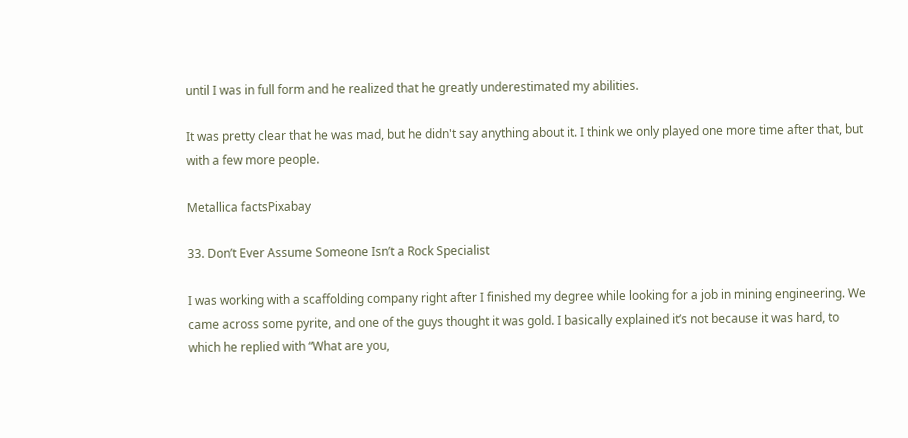until I was in full form and he realized that he greatly underestimated my abilities.

It was pretty clear that he was mad, but he didn't say anything about it. I think we only played one more time after that, but with a few more people.

Metallica factsPixabay

33. Don’t Ever Assume Someone Isn’t a Rock Specialist

I was working with a scaffolding company right after I finished my degree while looking for a job in mining engineering. We came across some pyrite, and one of the guys thought it was gold. I basically explained it’s not because it was hard, to which he replied with “What are you,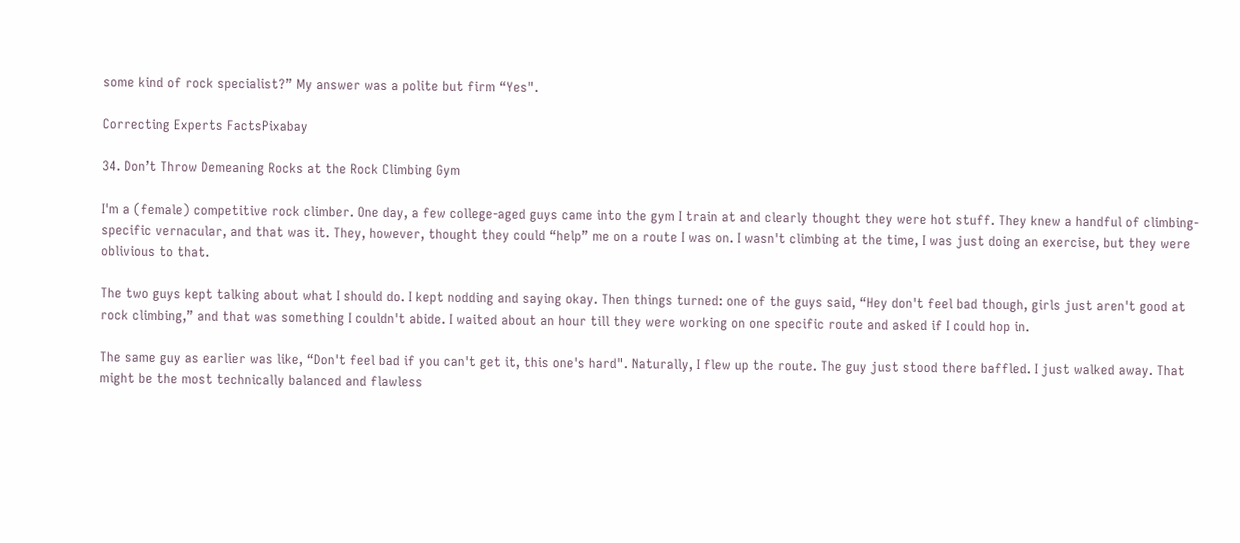some kind of rock specialist?” My answer was a polite but firm “Yes".

Correcting Experts FactsPixabay

34. Don’t Throw Demeaning Rocks at the Rock Climbing Gym

I'm a (female) competitive rock climber. One day, a few college-aged guys came into the gym I train at and clearly thought they were hot stuff. They knew a handful of climbing-specific vernacular, and that was it. They, however, thought they could “help” me on a route I was on. I wasn't climbing at the time, I was just doing an exercise, but they were oblivious to that.

The two guys kept talking about what I should do. I kept nodding and saying okay. Then things turned: one of the guys said, “Hey don't feel bad though, girls just aren't good at rock climbing,” and that was something I couldn't abide. I waited about an hour till they were working on one specific route and asked if I could hop in.

The same guy as earlier was like, “Don't feel bad if you can't get it, this one's hard". Naturally, I flew up the route. The guy just stood there baffled. I just walked away. That might be the most technically balanced and flawless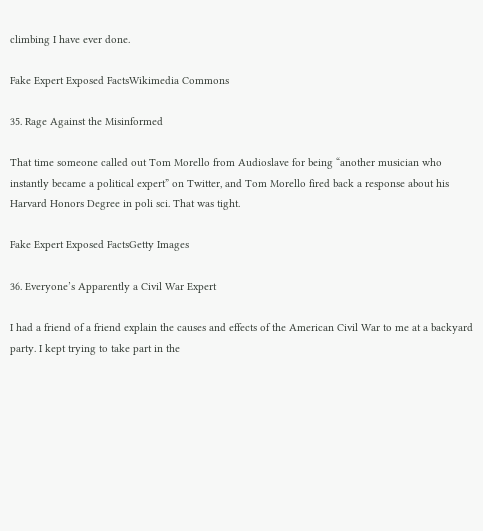climbing I have ever done.

Fake Expert Exposed FactsWikimedia Commons

35. Rage Against the Misinformed

That time someone called out Tom Morello from Audioslave for being “another musician who instantly became a political expert” on Twitter, and Tom Morello fired back a response about his Harvard Honors Degree in poli sci. That was tight.

Fake Expert Exposed FactsGetty Images

36. Everyone’s Apparently a Civil War Expert

I had a friend of a friend explain the causes and effects of the American Civil War to me at a backyard party. I kept trying to take part in the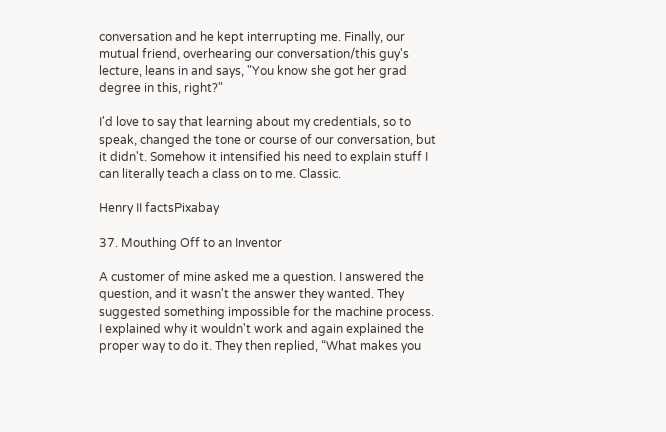conversation and he kept interrupting me. Finally, our mutual friend, overhearing our conversation/this guy's lecture, leans in and says, "You know she got her grad degree in this, right?"

I'd love to say that learning about my credentials, so to speak, changed the tone or course of our conversation, but it didn't. Somehow it intensified his need to explain stuff I can literally teach a class on to me. Classic.

Henry II factsPixabay

37. Mouthing Off to an Inventor

A customer of mine asked me a question. I answered the question, and it wasn't the answer they wanted. They suggested something impossible for the machine process. I explained why it wouldn't work and again explained the proper way to do it. They then replied, “What makes you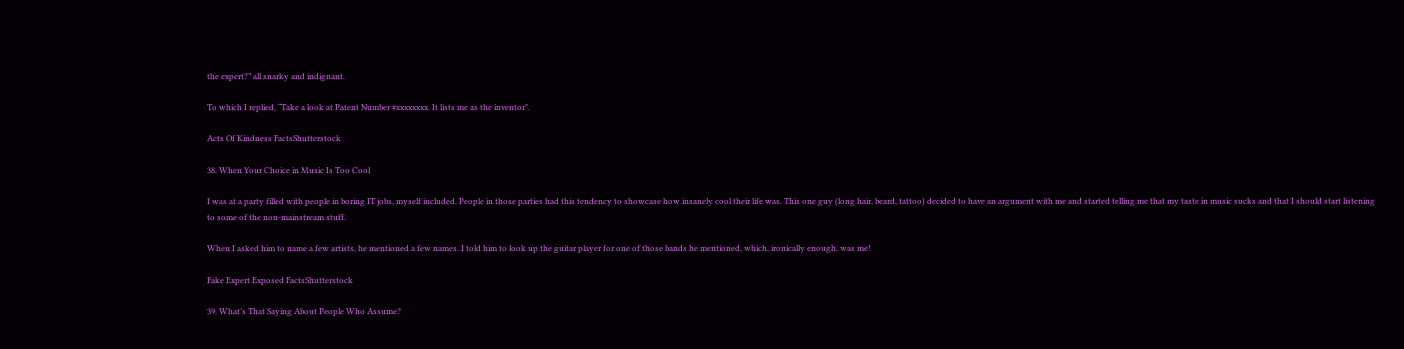the expert?” all snarky and indignant.

To which I replied, “Take a look at Patent Number #xxxxxxxx. It lists me as the inventor".

Acts Of Kindness FactsShutterstock

38. When Your Choice in Music Is Too Cool

I was at a party filled with people in boring IT jobs, myself included. People in those parties had this tendency to showcase how insanely cool their life was. This one guy (long hair, beard, tattoo) decided to have an argument with me and started telling me that my taste in music sucks and that I should start listening to some of the non-mainstream stuff.

When I asked him to name a few artists, he mentioned a few names. I told him to look up the guitar player for one of those bands he mentioned, which, ironically enough, was me!

Fake Expert Exposed FactsShutterstock

39. What’s That Saying About People Who Assume?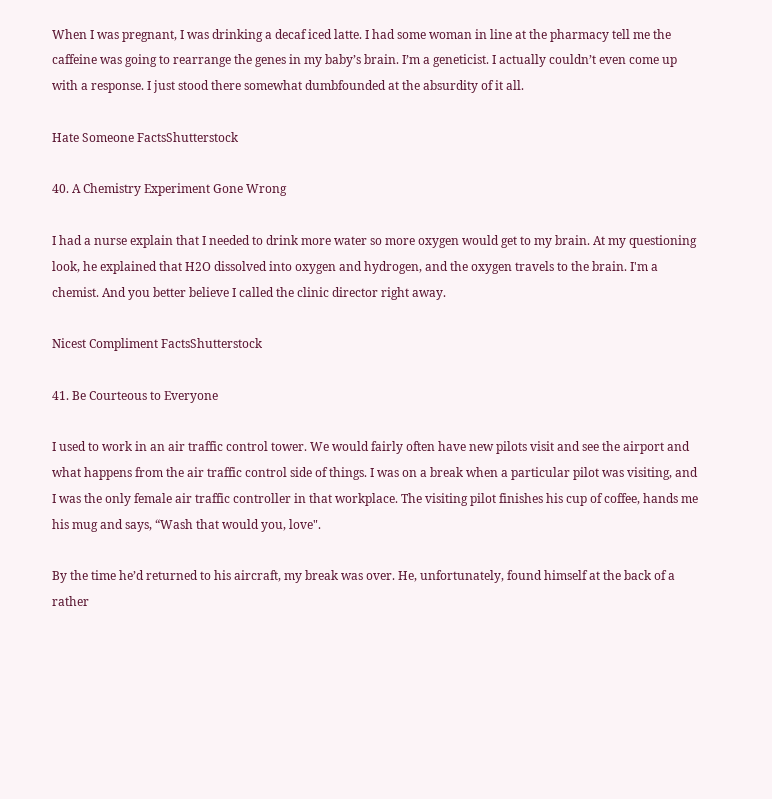When I was pregnant, I was drinking a decaf iced latte. I had some woman in line at the pharmacy tell me the caffeine was going to rearrange the genes in my baby’s brain. I’m a geneticist. I actually couldn’t even come up with a response. I just stood there somewhat dumbfounded at the absurdity of it all.

Hate Someone FactsShutterstock

40. A Chemistry Experiment Gone Wrong

I had a nurse explain that I needed to drink more water so more oxygen would get to my brain. At my questioning look, he explained that H2O dissolved into oxygen and hydrogen, and the oxygen travels to the brain. I'm a chemist. And you better believe I called the clinic director right away.

Nicest Compliment FactsShutterstock

41. Be Courteous to Everyone

I used to work in an air traffic control tower. We would fairly often have new pilots visit and see the airport and what happens from the air traffic control side of things. I was on a break when a particular pilot was visiting, and I was the only female air traffic controller in that workplace. The visiting pilot finishes his cup of coffee, hands me his mug and says, “Wash that would you, love".

By the time he’d returned to his aircraft, my break was over. He, unfortunately, found himself at the back of a rather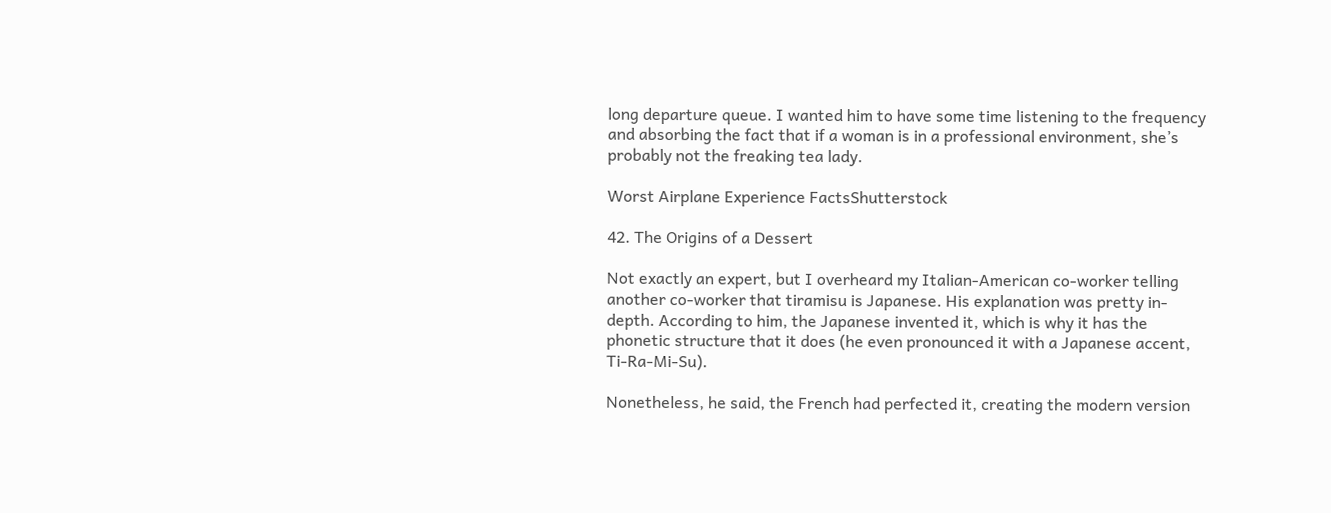long departure queue. I wanted him to have some time listening to the frequency and absorbing the fact that if a woman is in a professional environment, she’s probably not the freaking tea lady.

Worst Airplane Experience FactsShutterstock

42. The Origins of a Dessert

Not exactly an expert, but I overheard my Italian-American co-worker telling another co-worker that tiramisu is Japanese. His explanation was pretty in-depth. According to him, the Japanese invented it, which is why it has the phonetic structure that it does (he even pronounced it with a Japanese accent, Ti-Ra-Mi-Su).

Nonetheless, he said, the French had perfected it, creating the modern version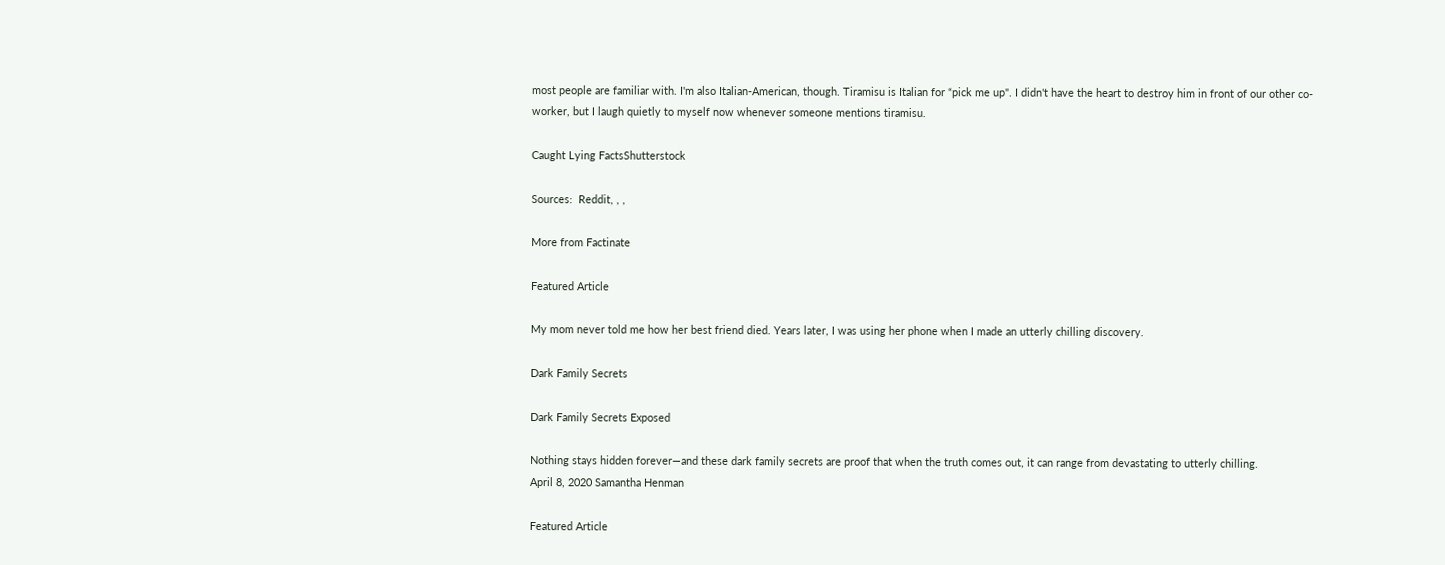most people are familiar with. I'm also Italian-American, though. Tiramisu is Italian for “pick me up". I didn't have the heart to destroy him in front of our other co-worker, but I laugh quietly to myself now whenever someone mentions tiramisu.

Caught Lying FactsShutterstock

Sources:  Reddit, , ,

More from Factinate

Featured Article

My mom never told me how her best friend died. Years later, I was using her phone when I made an utterly chilling discovery.

Dark Family Secrets

Dark Family Secrets Exposed

Nothing stays hidden forever—and these dark family secrets are proof that when the truth comes out, it can range from devastating to utterly chilling.
April 8, 2020 Samantha Henman

Featured Article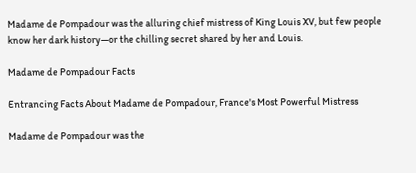Madame de Pompadour was the alluring chief mistress of King Louis XV, but few people know her dark history—or the chilling secret shared by her and Louis.

Madame de Pompadour Facts

Entrancing Facts About Madame de Pompadour, France's Most Powerful Mistress

Madame de Pompadour was the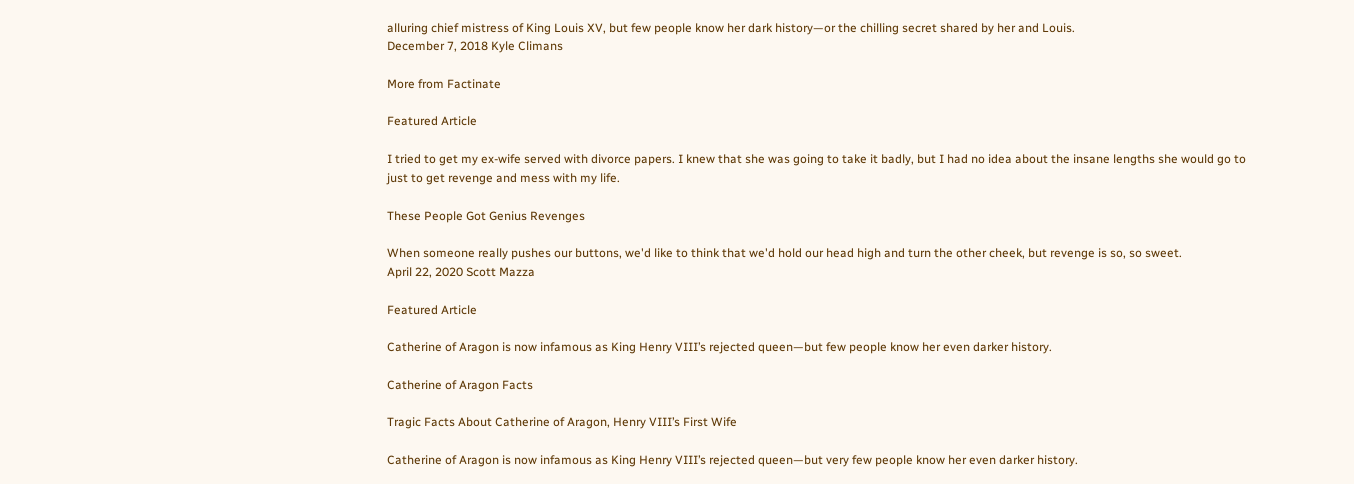alluring chief mistress of King Louis XV, but few people know her dark history—or the chilling secret shared by her and Louis.
December 7, 2018 Kyle Climans

More from Factinate

Featured Article

I tried to get my ex-wife served with divorce papers. I knew that she was going to take it badly, but I had no idea about the insane lengths she would go to just to get revenge and mess with my life.

These People Got Genius Revenges

When someone really pushes our buttons, we'd like to think that we'd hold our head high and turn the other cheek, but revenge is so, so sweet.
April 22, 2020 Scott Mazza

Featured Article

Catherine of Aragon is now infamous as King Henry VIII’s rejected queen—but few people know her even darker history.

Catherine of Aragon Facts

Tragic Facts About Catherine of Aragon, Henry VIII’s First Wife

Catherine of Aragon is now infamous as King Henry VIII’s rejected queen—but very few people know her even darker history.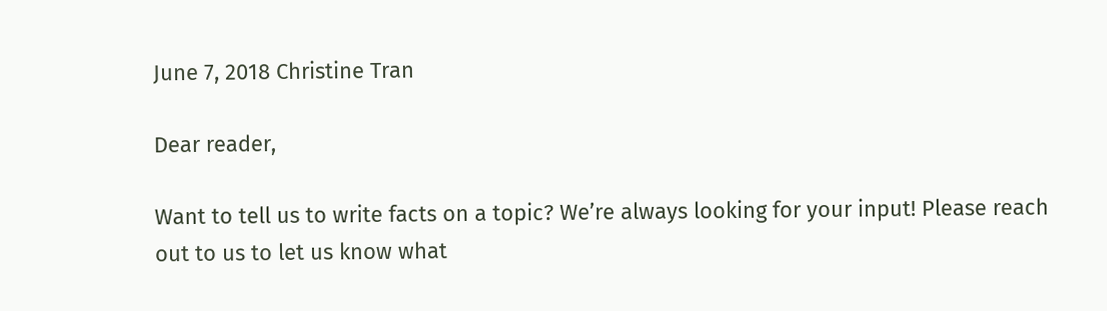June 7, 2018 Christine Tran

Dear reader,

Want to tell us to write facts on a topic? We’re always looking for your input! Please reach out to us to let us know what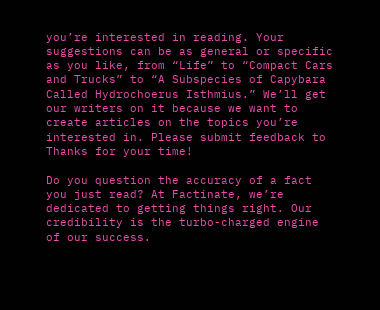you’re interested in reading. Your suggestions can be as general or specific as you like, from “Life” to “Compact Cars and Trucks” to “A Subspecies of Capybara Called Hydrochoerus Isthmius.” We’ll get our writers on it because we want to create articles on the topics you’re interested in. Please submit feedback to Thanks for your time!

Do you question the accuracy of a fact you just read? At Factinate, we’re dedicated to getting things right. Our credibility is the turbo-charged engine of our success.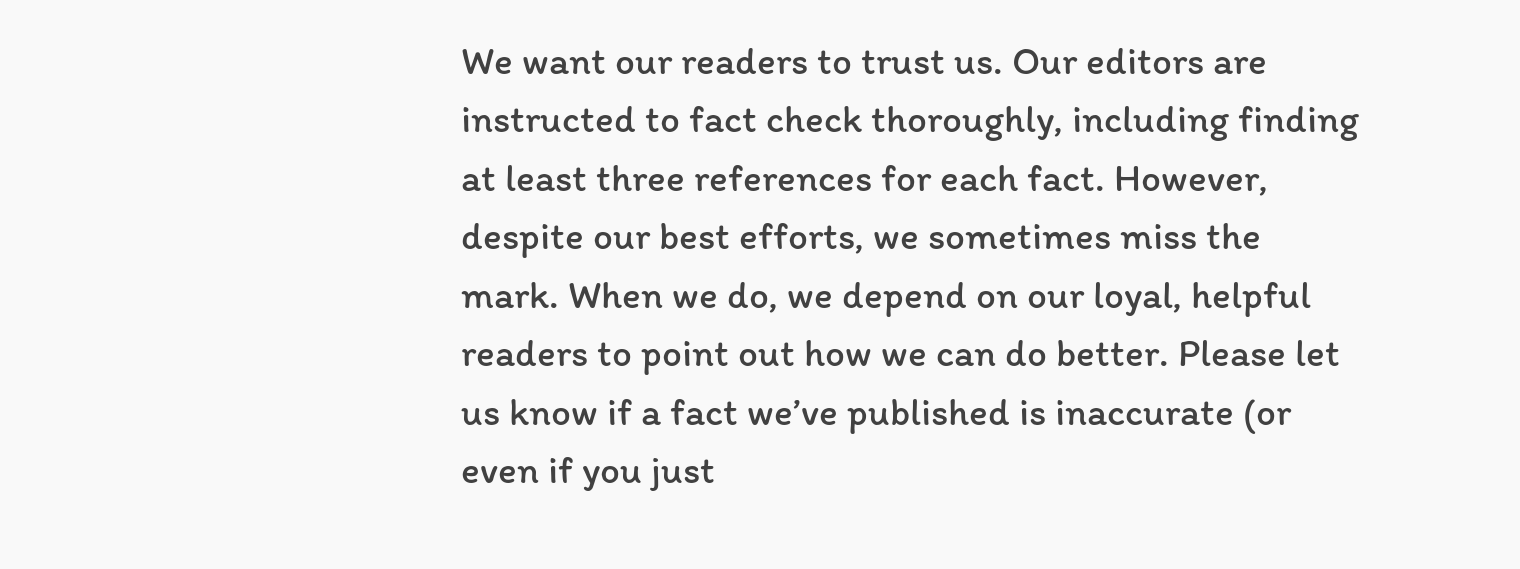We want our readers to trust us. Our editors are instructed to fact check thoroughly, including finding at least three references for each fact. However, despite our best efforts, we sometimes miss the mark. When we do, we depend on our loyal, helpful readers to point out how we can do better. Please let us know if a fact we’ve published is inaccurate (or even if you just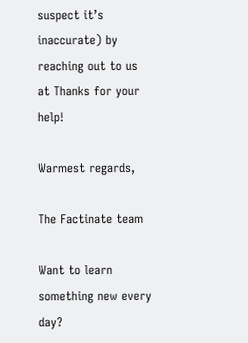suspect it’s inaccurate) by reaching out to us at Thanks for your help!

Warmest regards,

The Factinate team

Want to learn something new every day?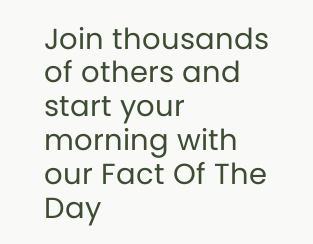Join thousands of others and start your morning with our Fact Of The Day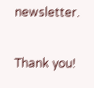newsletter.

Thank you!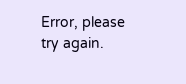Error, please try again.